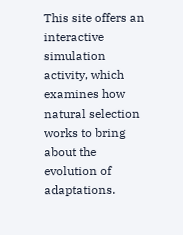This site offers an interactive simulation activity, which examines how natural selection works to bring about the evolution of adaptations.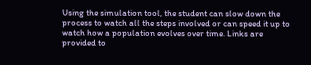Using the simulation tool, the student can slow down the process to watch all the steps involved or can speed it up to watch how a population evolves over time. Links are provided to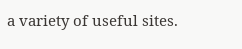a variety of useful sites.